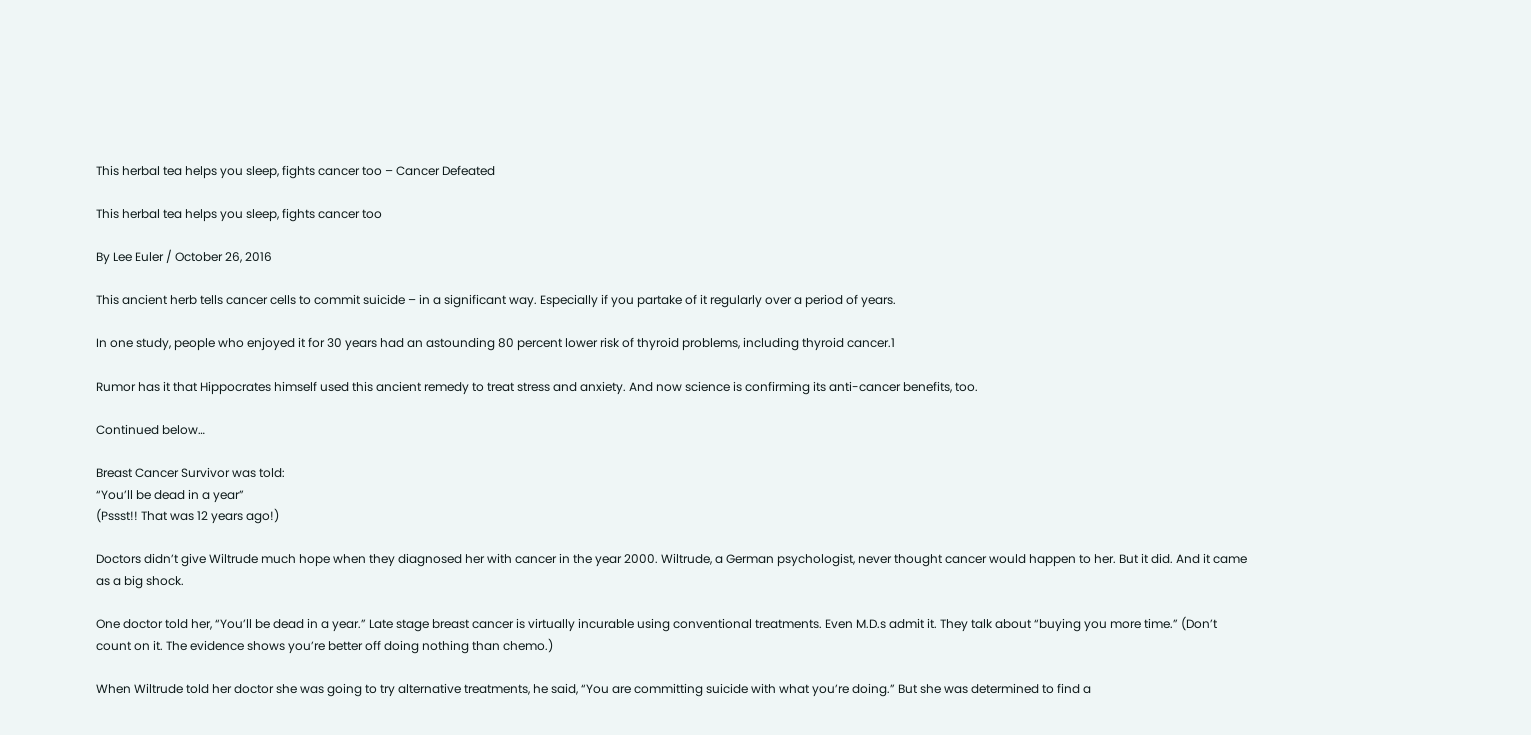This herbal tea helps you sleep, fights cancer too – Cancer Defeated

This herbal tea helps you sleep, fights cancer too

By Lee Euler / October 26, 2016

This ancient herb tells cancer cells to commit suicide – in a significant way. Especially if you partake of it regularly over a period of years.

In one study, people who enjoyed it for 30 years had an astounding 80 percent lower risk of thyroid problems, including thyroid cancer.1

Rumor has it that Hippocrates himself used this ancient remedy to treat stress and anxiety. And now science is confirming its anti-cancer benefits, too.

Continued below…

Breast Cancer Survivor was told:
“You’ll be dead in a year”
(Pssst!! That was 12 years ago!)

Doctors didn’t give Wiltrude much hope when they diagnosed her with cancer in the year 2000. Wiltrude, a German psychologist, never thought cancer would happen to her. But it did. And it came as a big shock.

One doctor told her, “You’ll be dead in a year.” Late stage breast cancer is virtually incurable using conventional treatments. Even M.D.s admit it. They talk about “buying you more time.” (Don’t count on it. The evidence shows you’re better off doing nothing than chemo.)

When Wiltrude told her doctor she was going to try alternative treatments, he said, “You are committing suicide with what you’re doing.” But she was determined to find a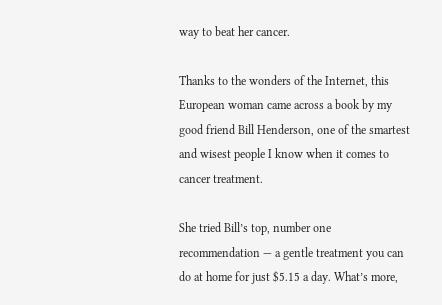way to beat her cancer.

Thanks to the wonders of the Internet, this European woman came across a book by my good friend Bill Henderson, one of the smartest and wisest people I know when it comes to cancer treatment.

She tried Bill’s top, number one recommendation — a gentle treatment you can do at home for just $5.15 a day. What’s more,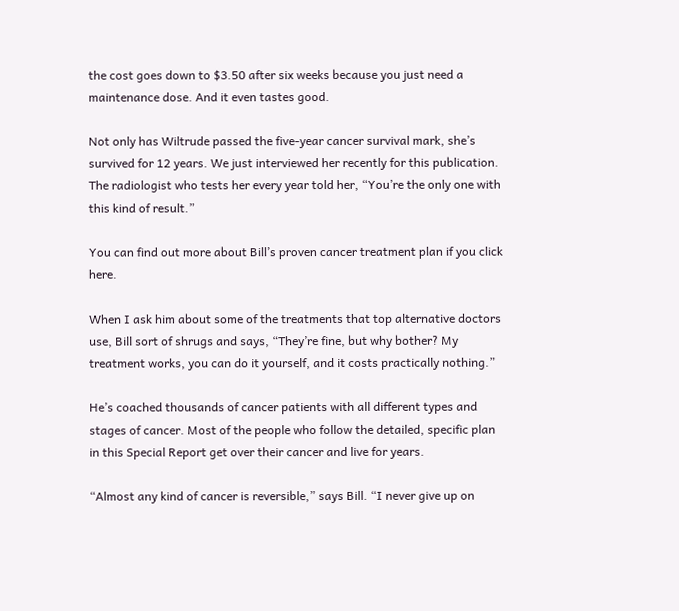the cost goes down to $3.50 after six weeks because you just need a maintenance dose. And it even tastes good.

Not only has Wiltrude passed the five-year cancer survival mark, she’s survived for 12 years. We just interviewed her recently for this publication. The radiologist who tests her every year told her, “You’re the only one with this kind of result.”

You can find out more about Bill’s proven cancer treatment plan if you click here.

When I ask him about some of the treatments that top alternative doctors use, Bill sort of shrugs and says, “They’re fine, but why bother? My treatment works, you can do it yourself, and it costs practically nothing.”

He’s coached thousands of cancer patients with all different types and stages of cancer. Most of the people who follow the detailed, specific plan in this Special Report get over their cancer and live for years.

“Almost any kind of cancer is reversible,” says Bill. “I never give up on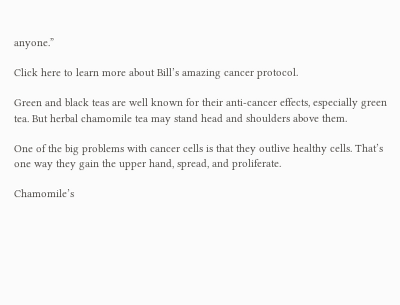anyone.”

Click here to learn more about Bill’s amazing cancer protocol.

Green and black teas are well known for their anti-cancer effects, especially green tea. But herbal chamomile tea may stand head and shoulders above them.

One of the big problems with cancer cells is that they outlive healthy cells. That’s one way they gain the upper hand, spread, and proliferate.

Chamomile’s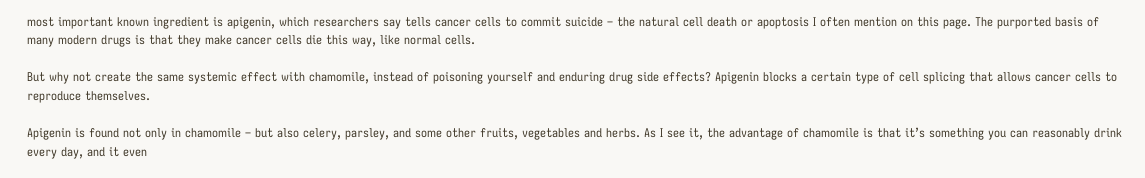most important known ingredient is apigenin, which researchers say tells cancer cells to commit suicide – the natural cell death or apoptosis I often mention on this page. The purported basis of many modern drugs is that they make cancer cells die this way, like normal cells.

But why not create the same systemic effect with chamomile, instead of poisoning yourself and enduring drug side effects? Apigenin blocks a certain type of cell splicing that allows cancer cells to reproduce themselves.

Apigenin is found not only in chamomile – but also celery, parsley, and some other fruits, vegetables and herbs. As I see it, the advantage of chamomile is that it’s something you can reasonably drink every day, and it even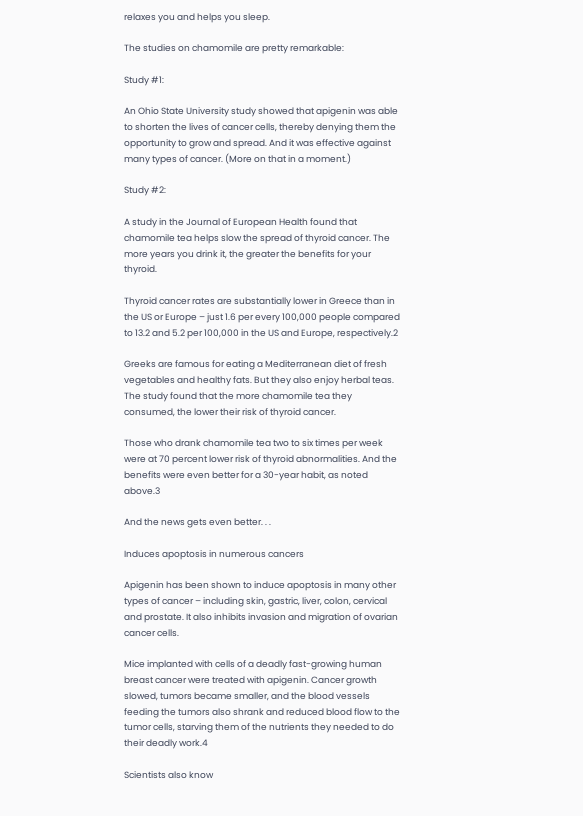relaxes you and helps you sleep.

The studies on chamomile are pretty remarkable:

Study #1:

An Ohio State University study showed that apigenin was able to shorten the lives of cancer cells, thereby denying them the opportunity to grow and spread. And it was effective against many types of cancer. (More on that in a moment.)

Study #2:

A study in the Journal of European Health found that chamomile tea helps slow the spread of thyroid cancer. The more years you drink it, the greater the benefits for your thyroid.

Thyroid cancer rates are substantially lower in Greece than in the US or Europe – just 1.6 per every 100,000 people compared to 13.2 and 5.2 per 100,000 in the US and Europe, respectively.2

Greeks are famous for eating a Mediterranean diet of fresh vegetables and healthy fats. But they also enjoy herbal teas. The study found that the more chamomile tea they consumed, the lower their risk of thyroid cancer.

Those who drank chamomile tea two to six times per week were at 70 percent lower risk of thyroid abnormalities. And the benefits were even better for a 30-year habit, as noted above.3

And the news gets even better. . .

Induces apoptosis in numerous cancers

Apigenin has been shown to induce apoptosis in many other types of cancer – including skin, gastric, liver, colon, cervical and prostate. It also inhibits invasion and migration of ovarian cancer cells.

Mice implanted with cells of a deadly fast-growing human breast cancer were treated with apigenin. Cancer growth slowed, tumors became smaller, and the blood vessels feeding the tumors also shrank and reduced blood flow to the tumor cells, starving them of the nutrients they needed to do their deadly work.4

Scientists also know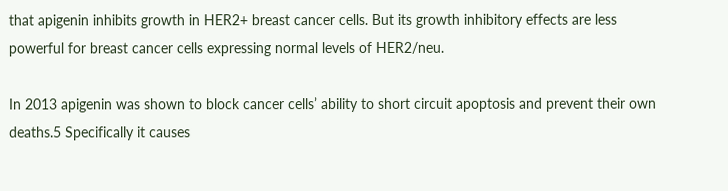that apigenin inhibits growth in HER2+ breast cancer cells. But its growth inhibitory effects are less powerful for breast cancer cells expressing normal levels of HER2/neu.

In 2013 apigenin was shown to block cancer cells’ ability to short circuit apoptosis and prevent their own deaths.5 Specifically it causes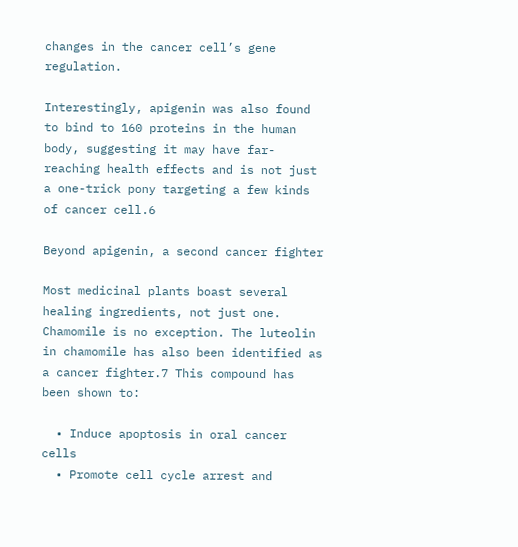changes in the cancer cell’s gene regulation.

Interestingly, apigenin was also found to bind to 160 proteins in the human body, suggesting it may have far-reaching health effects and is not just a one-trick pony targeting a few kinds of cancer cell.6

Beyond apigenin, a second cancer fighter

Most medicinal plants boast several healing ingredients, not just one. Chamomile is no exception. The luteolin in chamomile has also been identified as a cancer fighter.7 This compound has been shown to:

  • Induce apoptosis in oral cancer cells
  • Promote cell cycle arrest and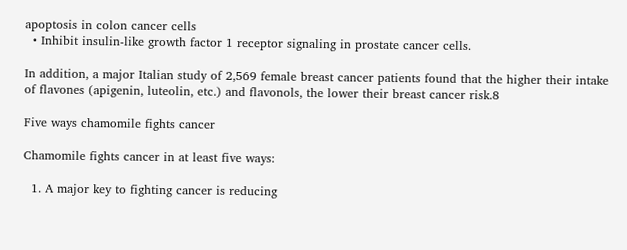apoptosis in colon cancer cells
  • Inhibit insulin-like growth factor 1 receptor signaling in prostate cancer cells.

In addition, a major Italian study of 2,569 female breast cancer patients found that the higher their intake of flavones (apigenin, luteolin, etc.) and flavonols, the lower their breast cancer risk.8

Five ways chamomile fights cancer

Chamomile fights cancer in at least five ways:

  1. A major key to fighting cancer is reducing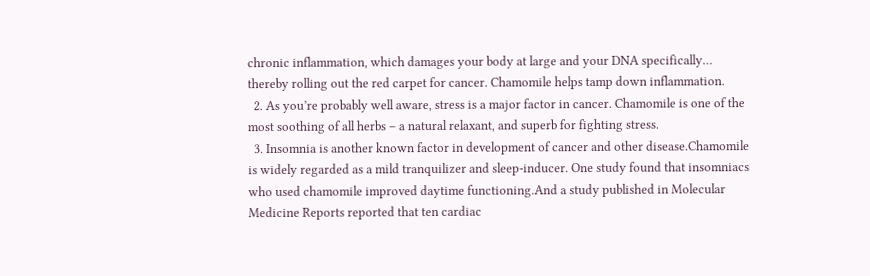chronic inflammation, which damages your body at large and your DNA specifically… thereby rolling out the red carpet for cancer. Chamomile helps tamp down inflammation.
  2. As you’re probably well aware, stress is a major factor in cancer. Chamomile is one of the most soothing of all herbs – a natural relaxant, and superb for fighting stress.
  3. Insomnia is another known factor in development of cancer and other disease.Chamomile is widely regarded as a mild tranquilizer and sleep-inducer. One study found that insomniacs who used chamomile improved daytime functioning.And a study published in Molecular Medicine Reports reported that ten cardiac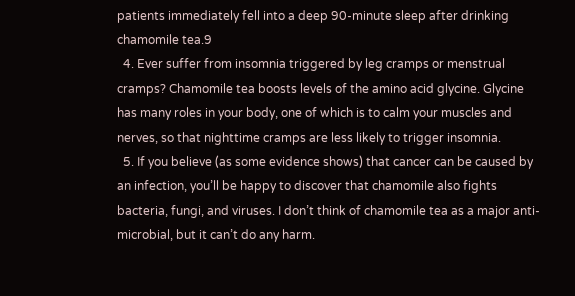patients immediately fell into a deep 90-minute sleep after drinking chamomile tea.9
  4. Ever suffer from insomnia triggered by leg cramps or menstrual cramps? Chamomile tea boosts levels of the amino acid glycine. Glycine has many roles in your body, one of which is to calm your muscles and nerves, so that nighttime cramps are less likely to trigger insomnia.
  5. If you believe (as some evidence shows) that cancer can be caused by an infection, you’ll be happy to discover that chamomile also fights bacteria, fungi, and viruses. I don’t think of chamomile tea as a major anti-microbial, but it can’t do any harm.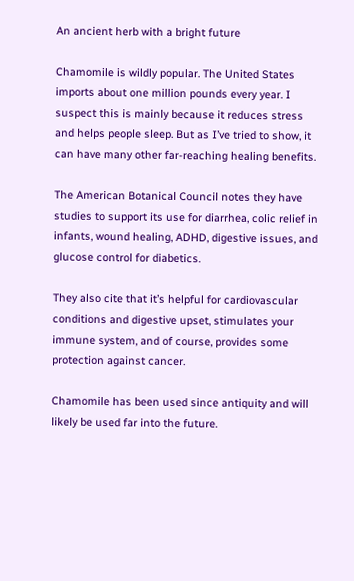An ancient herb with a bright future

Chamomile is wildly popular. The United States imports about one million pounds every year. I suspect this is mainly because it reduces stress and helps people sleep. But as I’ve tried to show, it can have many other far-reaching healing benefits.

The American Botanical Council notes they have studies to support its use for diarrhea, colic relief in infants, wound healing, ADHD, digestive issues, and glucose control for diabetics.

They also cite that it’s helpful for cardiovascular conditions and digestive upset, stimulates your immune system, and of course, provides some protection against cancer.

Chamomile has been used since antiquity and will likely be used far into the future.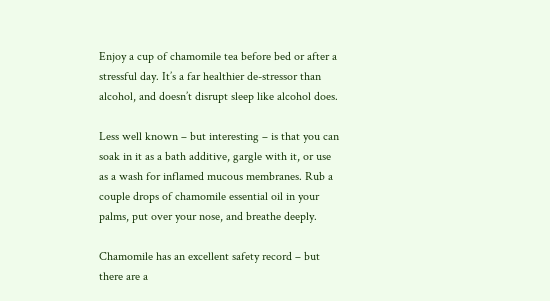Enjoy a cup of chamomile tea before bed or after a stressful day. It’s a far healthier de-stressor than alcohol, and doesn’t disrupt sleep like alcohol does.

Less well known – but interesting – is that you can soak in it as a bath additive, gargle with it, or use as a wash for inflamed mucous membranes. Rub a couple drops of chamomile essential oil in your palms, put over your nose, and breathe deeply.

Chamomile has an excellent safety record – but there are a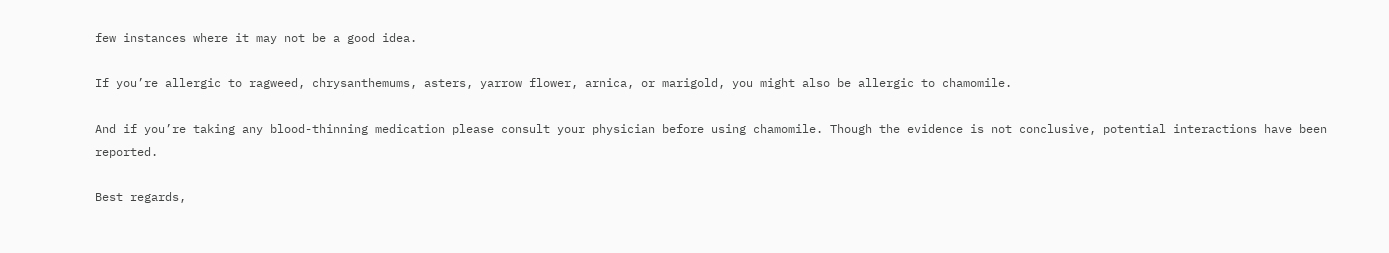few instances where it may not be a good idea.

If you’re allergic to ragweed, chrysanthemums, asters, yarrow flower, arnica, or marigold, you might also be allergic to chamomile.

And if you’re taking any blood-thinning medication please consult your physician before using chamomile. Though the evidence is not conclusive, potential interactions have been reported.

Best regards,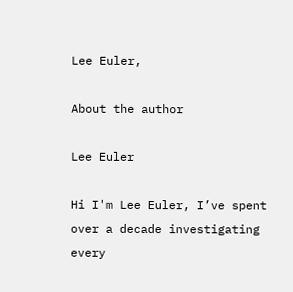Lee Euler,

About the author

Lee Euler

Hi I'm Lee Euler, I’ve spent over a decade investigating every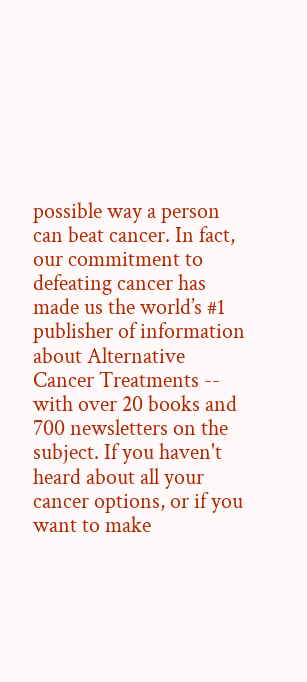possible way a person can beat cancer. In fact, our commitment to defeating cancer has made us the world’s #1 publisher of information about Alternative Cancer Treatments -- with over 20 books and 700 newsletters on the subject. If you haven't heard about all your cancer options, or if you want to make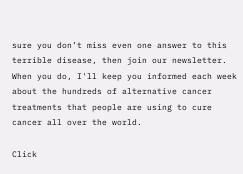sure you don’t miss even one answer to this terrible disease, then join our newsletter. When you do, I'll keep you informed each week about the hundreds of alternative cancer treatments that people are using to cure cancer all over the world.

Click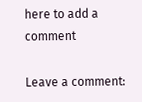here to add a comment

Leave a comment: